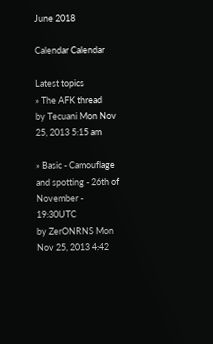June 2018

Calendar Calendar

Latest topics
» The AFK thread
by Tecuani Mon Nov 25, 2013 5:15 am

» Basic - Camouflage and spotting - 26th of November - 19:30UTC
by ZerONRNS Mon Nov 25, 2013 4:42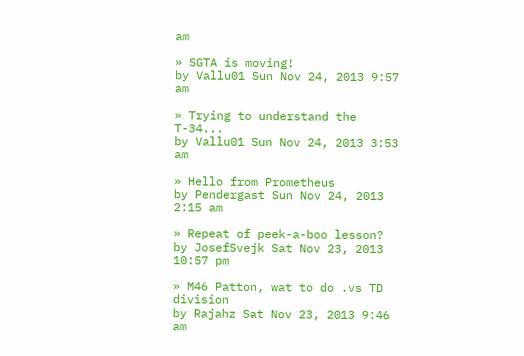am

» SGTA is moving!
by Vallu01 Sun Nov 24, 2013 9:57 am

» Trying to understand the T-34...
by Vallu01 Sun Nov 24, 2013 3:53 am

» Hello from Prometheus
by Pendergast Sun Nov 24, 2013 2:15 am

» Repeat of peek-a-boo lesson?
by JosefSvejk Sat Nov 23, 2013 10:57 pm

» M46 Patton, wat to do .vs TD division
by Rajahz Sat Nov 23, 2013 9:46 am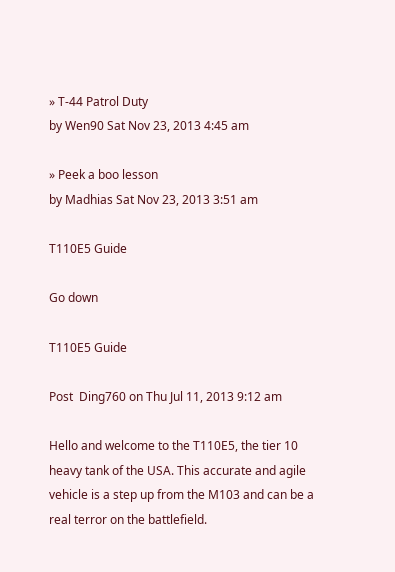» T-44 Patrol Duty
by Wen90 Sat Nov 23, 2013 4:45 am

» Peek a boo lesson
by Madhias Sat Nov 23, 2013 3:51 am

T110E5 Guide

Go down

T110E5 Guide

Post  Ding760 on Thu Jul 11, 2013 9:12 am

Hello and welcome to the T110E5, the tier 10 heavy tank of the USA. This accurate and agile vehicle is a step up from the M103 and can be a real terror on the battlefield.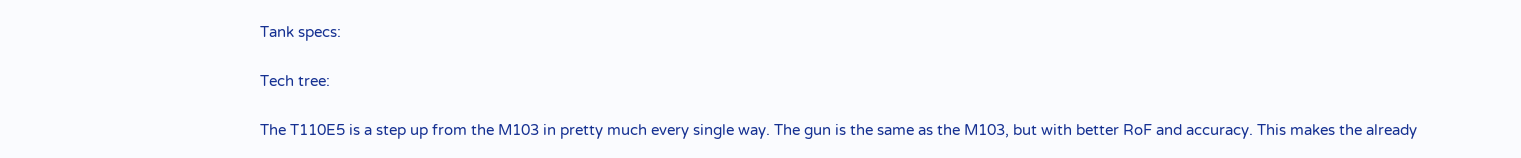Tank specs:

Tech tree:

The T110E5 is a step up from the M103 in pretty much every single way. The gun is the same as the M103, but with better RoF and accuracy. This makes the already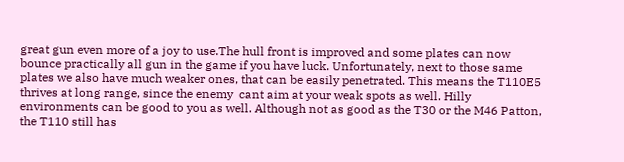great gun even more of a joy to use.The hull front is improved and some plates can now bounce practically all gun in the game if you have luck. Unfortunately, next to those same plates we also have much weaker ones, that can be easily penetrated. This means the T110E5 thrives at long range, since the enemy  cant aim at your weak spots as well. Hilly environments can be good to you as well. Although not as good as the T30 or the M46 Patton, the T110 still has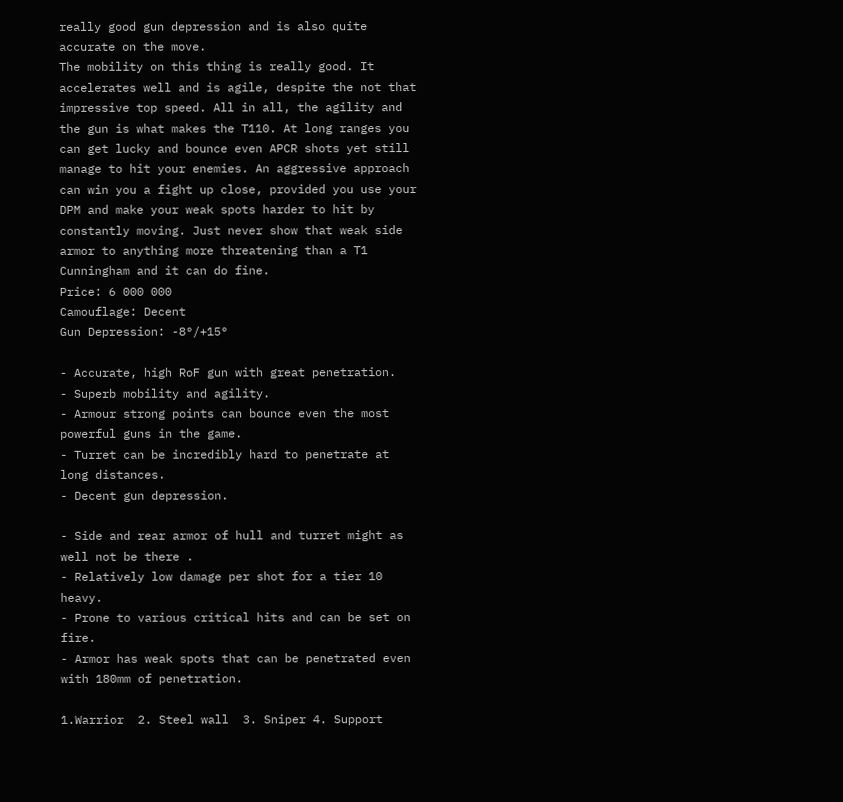really good gun depression and is also quite accurate on the move.
The mobility on this thing is really good. It accelerates well and is agile, despite the not that impressive top speed. All in all, the agility and the gun is what makes the T110. At long ranges you can get lucky and bounce even APCR shots yet still manage to hit your enemies. An aggressive approach can win you a fight up close, provided you use your DPM and make your weak spots harder to hit by constantly moving. Just never show that weak side armor to anything more threatening than a T1 Cunningham and it can do fine.
Price: 6 000 000
Camouflage: Decent
Gun Depression: -8°/+15°

- Accurate, high RoF gun with great penetration.
- Superb mobility and agility.
- Armour strong points can bounce even the most powerful guns in the game.
- Turret can be incredibly hard to penetrate at long distances.
- Decent gun depression.

- Side and rear armor of hull and turret might as well not be there .
- Relatively low damage per shot for a tier 10 heavy.
- Prone to various critical hits and can be set on fire.
- Armor has weak spots that can be penetrated even with 180mm of penetration.

1.Warrior  2. Steel wall  3. Sniper 4. Support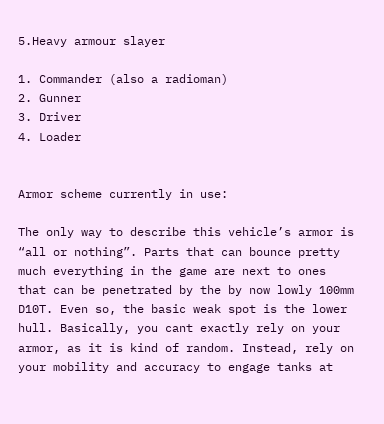5.Heavy armour slayer

1. Commander (also a radioman)
2. Gunner
3. Driver
4. Loader


Armor scheme currently in use:

The only way to describe this vehicle’s armor is “all or nothing”. Parts that can bounce pretty much everything in the game are next to ones that can be penetrated by the by now lowly 100mm D10T. Even so, the basic weak spot is the lower hull. Basically, you cant exactly rely on your armor, as it is kind of random. Instead, rely on your mobility and accuracy to engage tanks at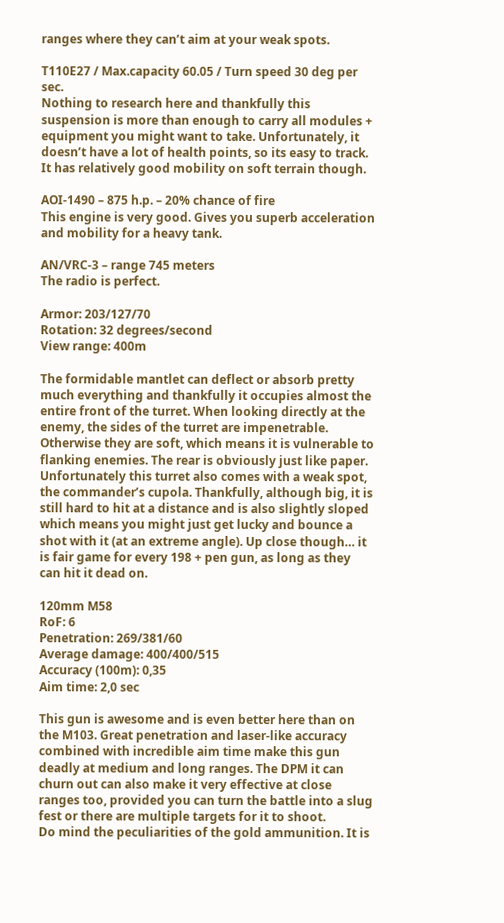ranges where they can’t aim at your weak spots.

T110E27 / Max.capacity 60.05 / Turn speed 30 deg per sec.
Nothing to research here and thankfully this suspension is more than enough to carry all modules + equipment you might want to take. Unfortunately, it doesn’t have a lot of health points, so its easy to track. It has relatively good mobility on soft terrain though.

AOI-1490 – 875 h.p. – 20% chance of fire
This engine is very good. Gives you superb acceleration and mobility for a heavy tank.

AN/VRC-3 – range 745 meters
The radio is perfect.

Armor: 203/127/70
Rotation: 32 degrees/second
View range: 400m

The formidable mantlet can deflect or absorb pretty much everything and thankfully it occupies almost the entire front of the turret. When looking directly at the enemy, the sides of the turret are impenetrable. Otherwise they are soft, which means it is vulnerable to flanking enemies. The rear is obviously just like paper.
Unfortunately this turret also comes with a weak spot, the commander’s cupola. Thankfully, although big, it is still hard to hit at a distance and is also slightly sloped which means you might just get lucky and bounce a shot with it (at an extreme angle). Up close though… it is fair game for every 198 + pen gun, as long as they can hit it dead on.

120mm M58
RoF: 6
Penetration: 269/381/60
Average damage: 400/400/515
Accuracy (100m): 0,35
Aim time: 2,0 sec

This gun is awesome and is even better here than on the M103. Great penetration and laser-like accuracy combined with incredible aim time make this gun deadly at medium and long ranges. The DPM it can churn out can also make it very effective at close ranges too, provided you can turn the battle into a slug fest or there are multiple targets for it to shoot.
Do mind the peculiarities of the gold ammunition. It is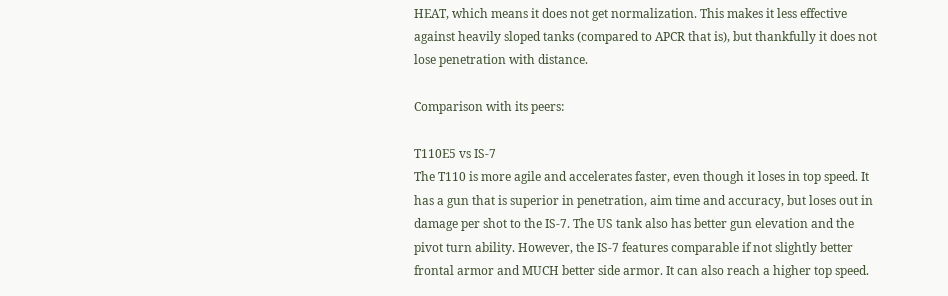HEAT, which means it does not get normalization. This makes it less effective against heavily sloped tanks (compared to APCR that is), but thankfully it does not lose penetration with distance.

Comparison with its peers:

T110E5 vs IS-7
The T110 is more agile and accelerates faster, even though it loses in top speed. It has a gun that is superior in penetration, aim time and accuracy, but loses out in damage per shot to the IS-7. The US tank also has better gun elevation and the pivot turn ability. However, the IS-7 features comparable if not slightly better frontal armor and MUCH better side armor. It can also reach a higher top speed.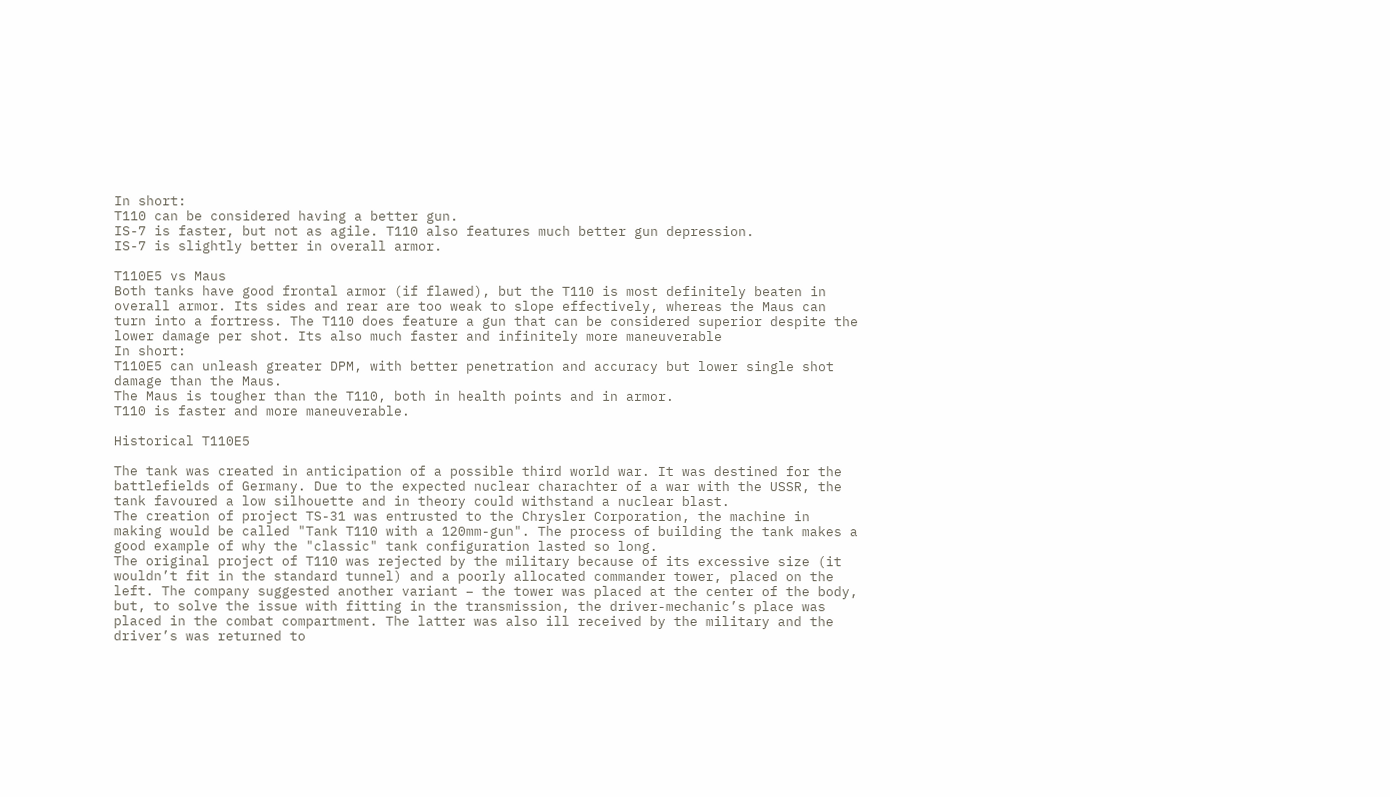In short:
T110 can be considered having a better gun.
IS-7 is faster, but not as agile. T110 also features much better gun depression.
IS-7 is slightly better in overall armor.

T110E5 vs Maus
Both tanks have good frontal armor (if flawed), but the T110 is most definitely beaten in overall armor. Its sides and rear are too weak to slope effectively, whereas the Maus can turn into a fortress. The T110 does feature a gun that can be considered superior despite the lower damage per shot. Its also much faster and infinitely more maneuverable
In short:
T110E5 can unleash greater DPM, with better penetration and accuracy but lower single shot damage than the Maus.
The Maus is tougher than the T110, both in health points and in armor.
T110 is faster and more maneuverable.

Historical T110E5

The tank was created in anticipation of a possible third world war. It was destined for the battlefields of Germany. Due to the expected nuclear charachter of a war with the USSR, the tank favoured a low silhouette and in theory could withstand a nuclear blast.
The creation of project TS-31 was entrusted to the Chrysler Corporation, the machine in making would be called "Tank T110 with a 120mm-gun". The process of building the tank makes a good example of why the "classic" tank configuration lasted so long.
The original project of T110 was rejected by the military because of its excessive size (it wouldn’t fit in the standard tunnel) and a poorly allocated commander tower, placed on the left. The company suggested another variant – the tower was placed at the center of the body, but, to solve the issue with fitting in the transmission, the driver-mechanic’s place was placed in the combat compartment. The latter was also ill received by the military and the driver’s was returned to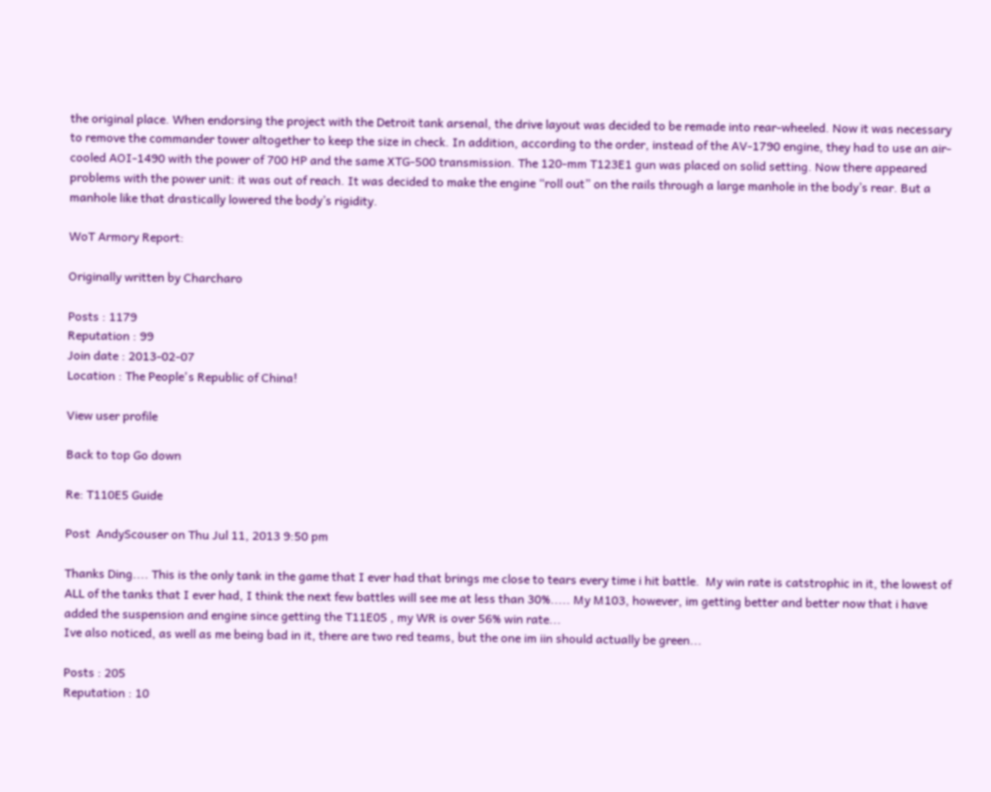the original place. When endorsing the project with the Detroit tank arsenal, the drive layout was decided to be remade into rear-wheeled. Now it was necessary to remove the commander tower altogether to keep the size in check. In addition, according to the order, instead of the AV-1790 engine, they had to use an air-cooled AOI-1490 with the power of 700 HP and the same XTG-500 transmission. The 120-mm T123E1 gun was placed on solid setting. Now there appeared problems with the power unit: it was out of reach. It was decided to make the engine “roll out” on the rails through a large manhole in the body’s rear. But a manhole like that drastically lowered the body’s rigidity.

WoT Armory Report:

Originally written by Charcharo

Posts : 1179
Reputation : 99
Join date : 2013-02-07
Location : The People's Republic of China!

View user profile

Back to top Go down

Re: T110E5 Guide

Post  AndyScouser on Thu Jul 11, 2013 9:50 pm

Thanks Ding.... This is the only tank in the game that I ever had that brings me close to tears every time i hit battle.  My win rate is catstrophic in it, the lowest of ALL of the tanks that I ever had, I think the next few battles will see me at less than 30%..... My M103, however, im getting better and better now that i have added the suspension and engine since getting the T11E05 , my WR is over 56% win rate...
Ive also noticed, as well as me being bad in it, there are two red teams, but the one im iin should actually be green...

Posts : 205
Reputation : 10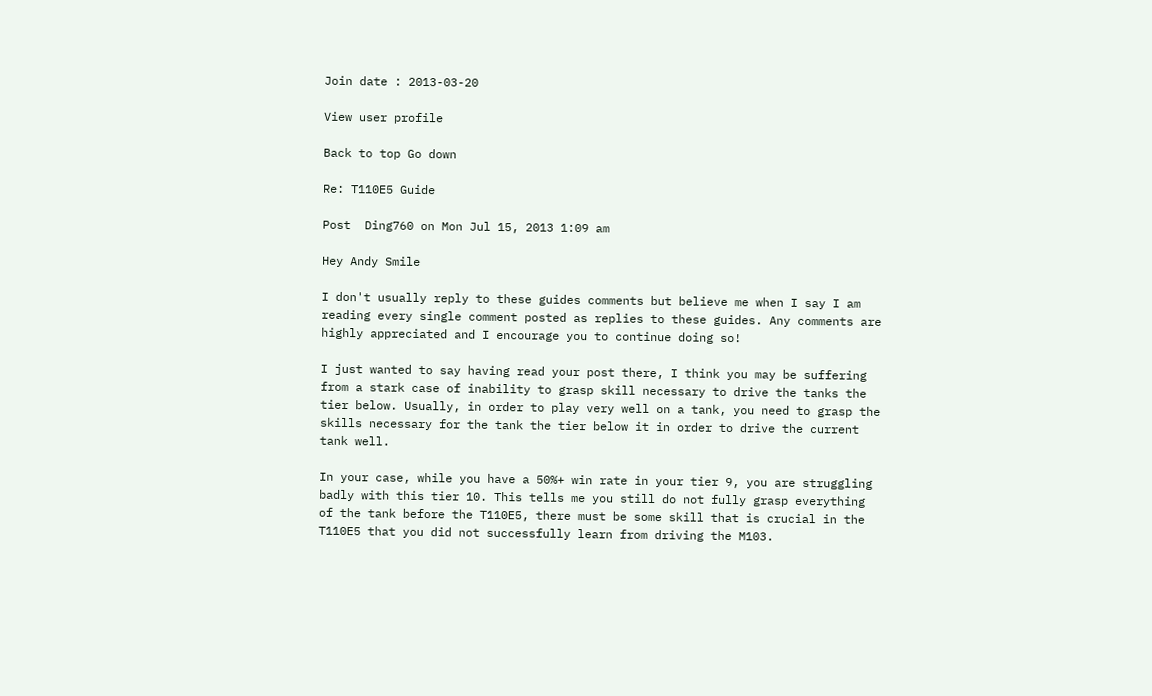Join date : 2013-03-20

View user profile

Back to top Go down

Re: T110E5 Guide

Post  Ding760 on Mon Jul 15, 2013 1:09 am

Hey Andy Smile

I don't usually reply to these guides comments but believe me when I say I am reading every single comment posted as replies to these guides. Any comments are highly appreciated and I encourage you to continue doing so!

I just wanted to say having read your post there, I think you may be suffering from a stark case of inability to grasp skill necessary to drive the tanks the tier below. Usually, in order to play very well on a tank, you need to grasp the skills necessary for the tank the tier below it in order to drive the current tank well.

In your case, while you have a 50%+ win rate in your tier 9, you are struggling badly with this tier 10. This tells me you still do not fully grasp everything of the tank before the T110E5, there must be some skill that is crucial in the T110E5 that you did not successfully learn from driving the M103.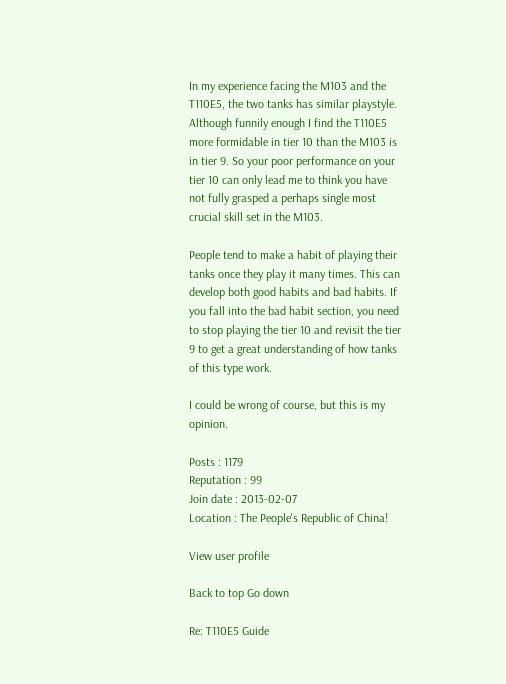In my experience facing the M103 and the T110E5, the two tanks has similar playstyle. Although funnily enough I find the T110E5 more formidable in tier 10 than the M103 is in tier 9. So your poor performance on your tier 10 can only lead me to think you have not fully grasped a perhaps single most crucial skill set in the M103.

People tend to make a habit of playing their tanks once they play it many times. This can develop both good habits and bad habits. If you fall into the bad habit section, you need to stop playing the tier 10 and revisit the tier 9 to get a great understanding of how tanks of this type work.

I could be wrong of course, but this is my opinion.

Posts : 1179
Reputation : 99
Join date : 2013-02-07
Location : The People's Republic of China!

View user profile

Back to top Go down

Re: T110E5 Guide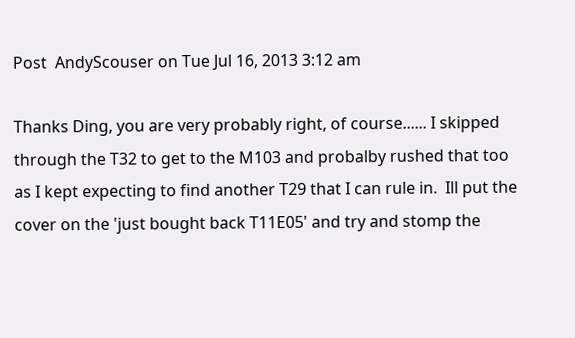Post  AndyScouser on Tue Jul 16, 2013 3:12 am

Thanks Ding, you are very probably right, of course...... I skipped through the T32 to get to the M103 and probalby rushed that too as I kept expecting to find another T29 that I can rule in.  Ill put the cover on the 'just bought back T11E05' and try and stomp the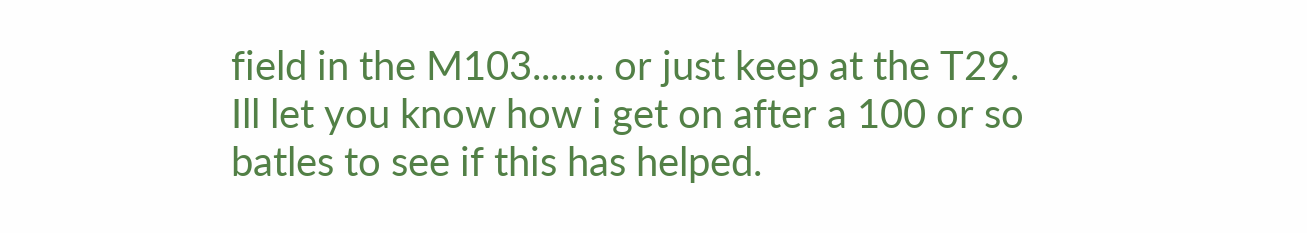field in the M103........ or just keep at the T29.  Ill let you know how i get on after a 100 or so batles to see if this has helped.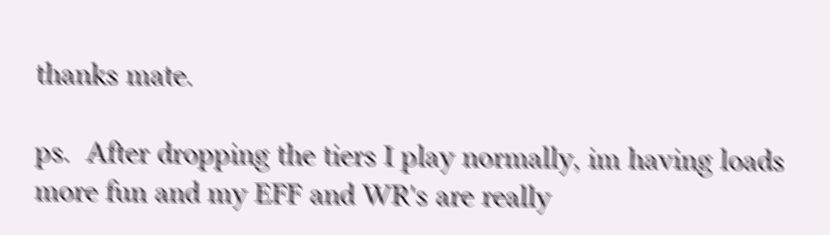thanks mate.

ps.  After dropping the tiers I play normally, im having loads more fun and my EFF and WR's are really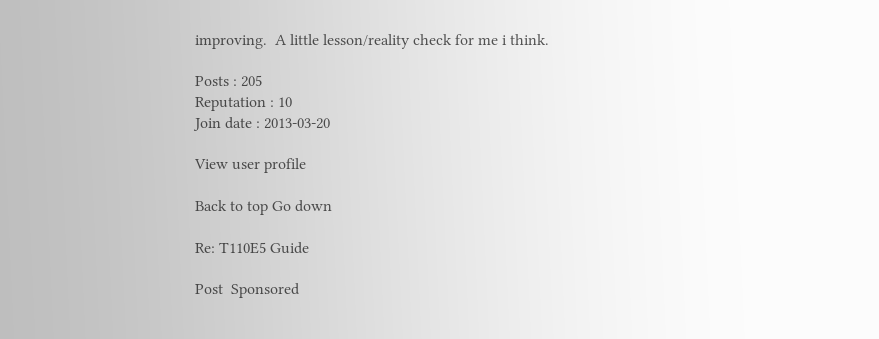improving.  A little lesson/reality check for me i think.

Posts : 205
Reputation : 10
Join date : 2013-03-20

View user profile

Back to top Go down

Re: T110E5 Guide

Post  Sponsored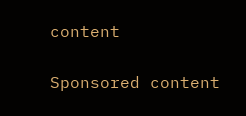content

Sponsored content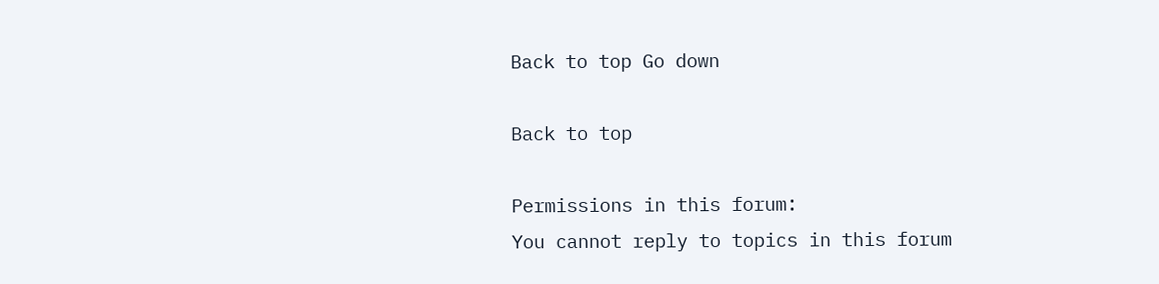Back to top Go down

Back to top

Permissions in this forum:
You cannot reply to topics in this forum